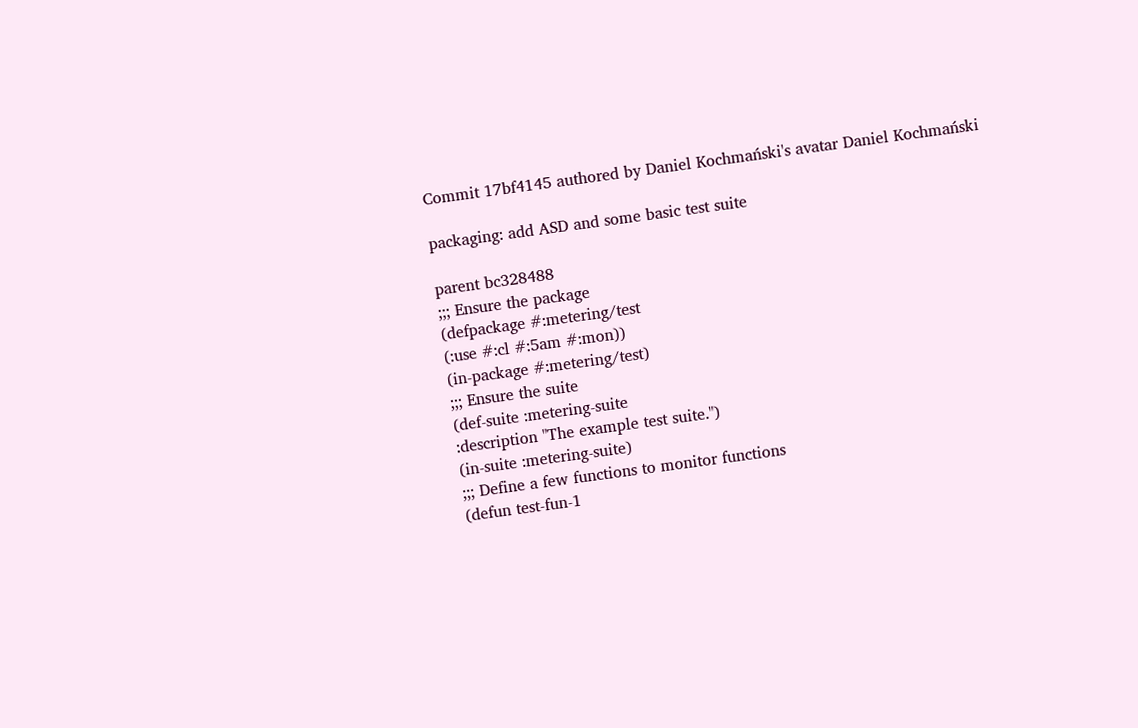Commit 17bf4145 authored by Daniel Kochmański's avatar Daniel Kochmański

packaging: add ASD and some basic test suite

parent bc328488
;;; Ensure the package
(defpackage #:metering/test
(:use #:cl #:5am #:mon))
(in-package #:metering/test)
;;; Ensure the suite
(def-suite :metering-suite
:description "The example test suite.")
(in-suite :metering-suite)
;;; Define a few functions to monitor functions
(defun test-fun-1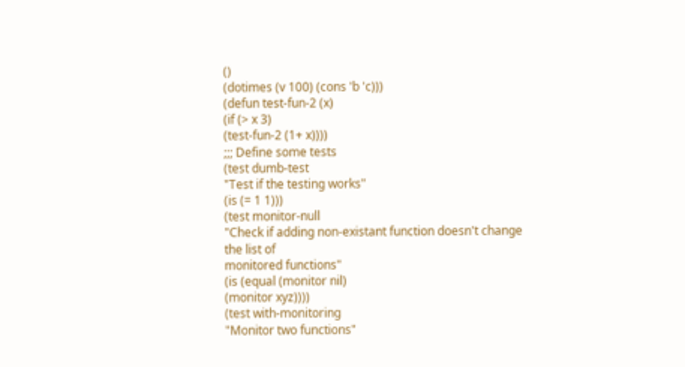()
(dotimes (v 100) (cons 'b 'c)))
(defun test-fun-2 (x)
(if (> x 3)
(test-fun-2 (1+ x))))
;;; Define some tests
(test dumb-test
"Test if the testing works"
(is (= 1 1)))
(test monitor-null
"Check if adding non-existant function doesn't change the list of
monitored functions"
(is (equal (monitor nil)
(monitor xyz))))
(test with-monitoring
"Monitor two functions"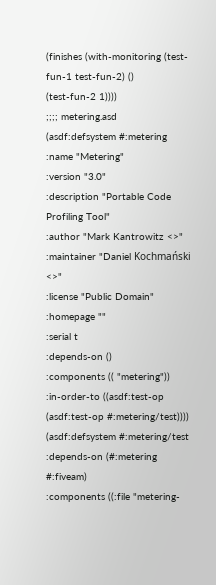(finishes (with-monitoring (test-fun-1 test-fun-2) ()
(test-fun-2 1))))
;;;; metering.asd
(asdf:defsystem #:metering
:name "Metering"
:version "3.0"
:description "Portable Code Profiling Tool"
:author "Mark Kantrowitz <>"
:maintainer "Daniel Kochmański <>"
:license "Public Domain"
:homepage ""
:serial t
:depends-on ()
:components (( "metering"))
:in-order-to ((asdf:test-op
(asdf:test-op #:metering/test))))
(asdf:defsystem #:metering/test
:depends-on (#:metering #:fiveam)
:components ((:file "metering-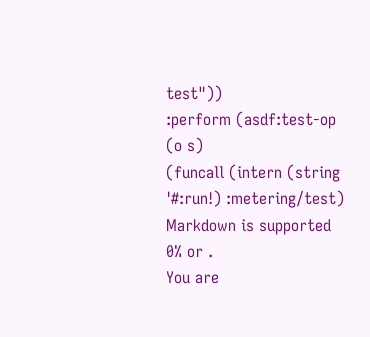test"))
:perform (asdf:test-op (o s)
(funcall (intern (string '#:run!) :metering/test)
Markdown is supported
0% or .
You are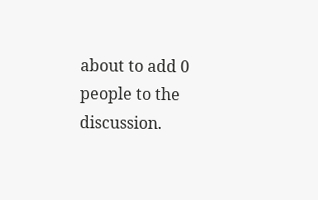about to add 0 people to the discussion.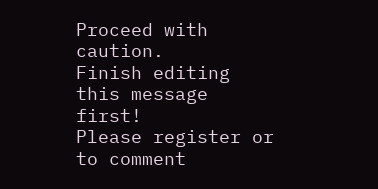Proceed with caution.
Finish editing this message first!
Please register or to comment